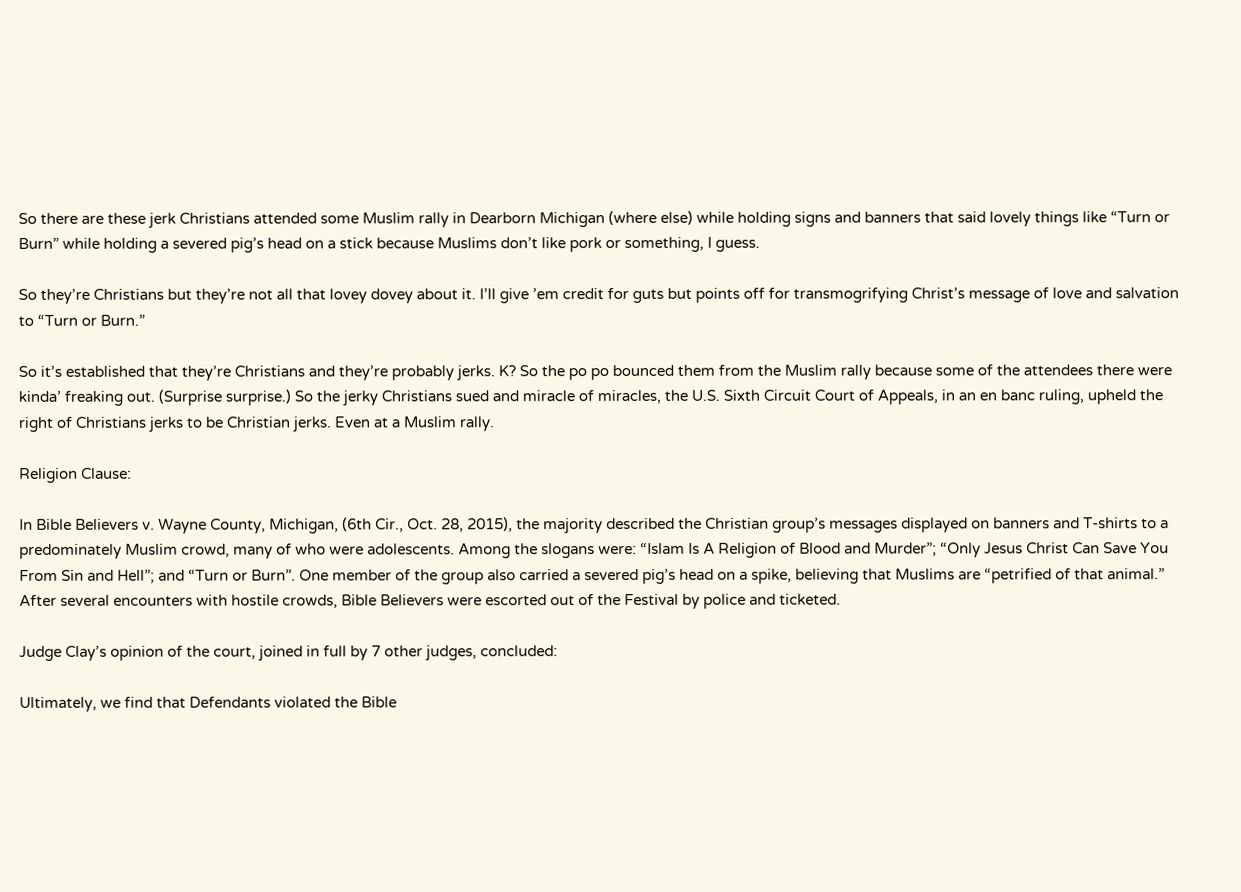So there are these jerk Christians attended some Muslim rally in Dearborn Michigan (where else) while holding signs and banners that said lovely things like “Turn or Burn” while holding a severed pig’s head on a stick because Muslims don’t like pork or something, I guess.

So they’re Christians but they’re not all that lovey dovey about it. I’ll give ’em credit for guts but points off for transmogrifying Christ’s message of love and salvation to “Turn or Burn.”

So it’s established that they’re Christians and they’re probably jerks. K? So the po po bounced them from the Muslim rally because some of the attendees there were kinda’ freaking out. (Surprise surprise.) So the jerky Christians sued and miracle of miracles, the U.S. Sixth Circuit Court of Appeals, in an en banc ruling, upheld the right of Christians jerks to be Christian jerks. Even at a Muslim rally.

Religion Clause:

In Bible Believers v. Wayne County, Michigan, (6th Cir., Oct. 28, 2015), the majority described the Christian group’s messages displayed on banners and T-shirts to a predominately Muslim crowd, many of who were adolescents. Among the slogans were: “Islam Is A Religion of Blood and Murder”; “Only Jesus Christ Can Save You From Sin and Hell”; and “Turn or Burn”. One member of the group also carried a severed pig’s head on a spike, believing that Muslims are “petrified of that animal.” After several encounters with hostile crowds, Bible Believers were escorted out of the Festival by police and ticketed.

Judge Clay’s opinion of the court, joined in full by 7 other judges, concluded:

Ultimately, we find that Defendants violated the Bible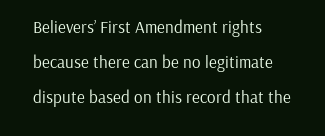Believers’ First Amendment rights because there can be no legitimate dispute based on this record that the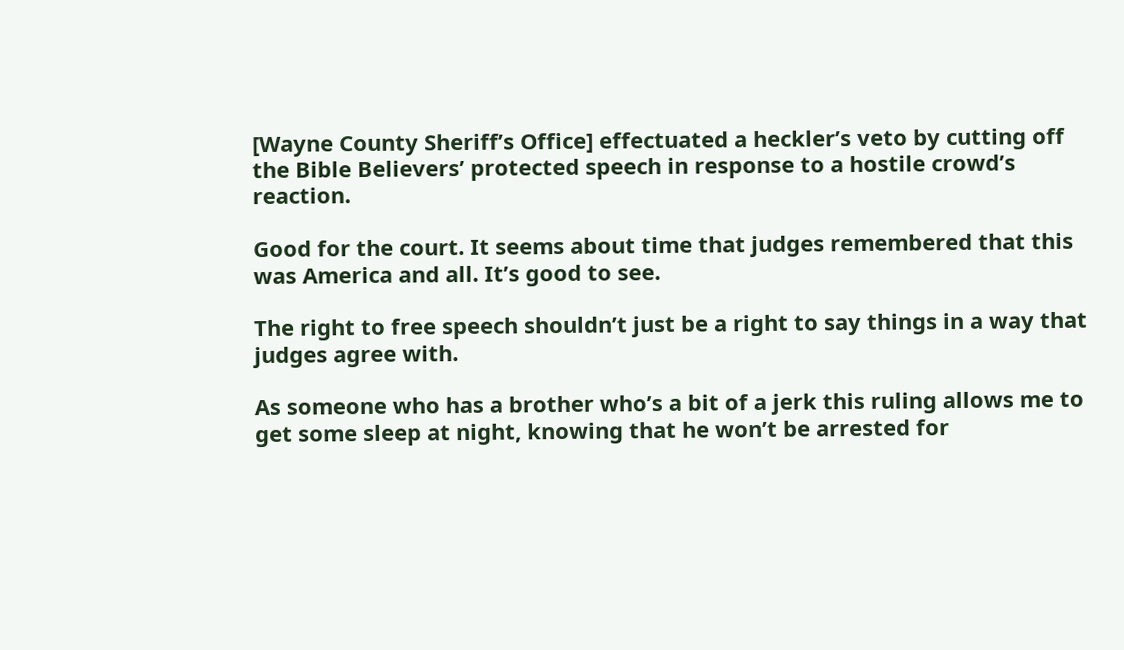[Wayne County Sheriff’s Office] effectuated a heckler’s veto by cutting off the Bible Believers’ protected speech in response to a hostile crowd’s reaction.

Good for the court. It seems about time that judges remembered that this was America and all. It’s good to see.

The right to free speech shouldn’t just be a right to say things in a way that judges agree with.

As someone who has a brother who’s a bit of a jerk this ruling allows me to get some sleep at night, knowing that he won’t be arrested for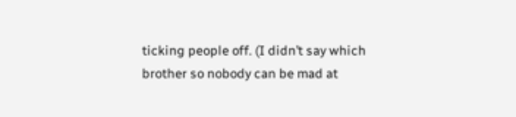ticking people off. (I didn’t say which brother so nobody can be mad at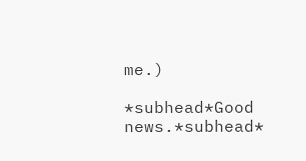me.)

*subhead*Good news.*subhead*